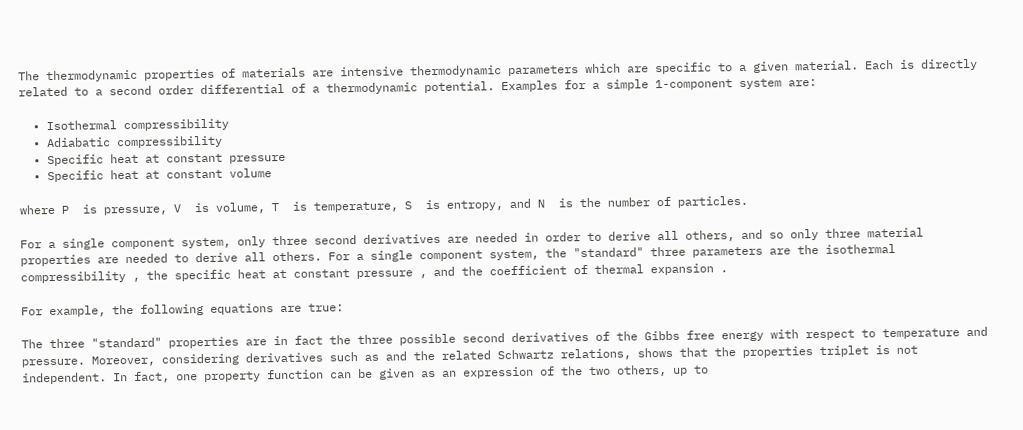The thermodynamic properties of materials are intensive thermodynamic parameters which are specific to a given material. Each is directly related to a second order differential of a thermodynamic potential. Examples for a simple 1-component system are:

  • Isothermal compressibility
  • Adiabatic compressibility
  • Specific heat at constant pressure
  • Specific heat at constant volume

where P  is pressure, V  is volume, T  is temperature, S  is entropy, and N  is the number of particles.

For a single component system, only three second derivatives are needed in order to derive all others, and so only three material properties are needed to derive all others. For a single component system, the "standard" three parameters are the isothermal compressibility , the specific heat at constant pressure , and the coefficient of thermal expansion .

For example, the following equations are true:

The three "standard" properties are in fact the three possible second derivatives of the Gibbs free energy with respect to temperature and pressure. Moreover, considering derivatives such as and the related Schwartz relations, shows that the properties triplet is not independent. In fact, one property function can be given as an expression of the two others, up to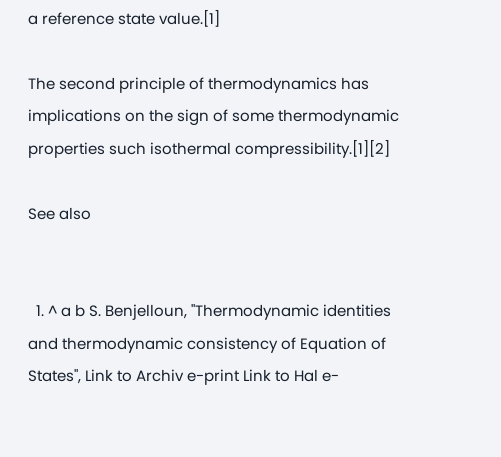a reference state value.[1]

The second principle of thermodynamics has implications on the sign of some thermodynamic properties such isothermal compressibility.[1][2]

See also


  1. ^ a b S. Benjelloun, "Thermodynamic identities and thermodynamic consistency of Equation of States", Link to Archiv e-print Link to Hal e-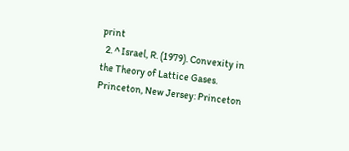print
  2. ^ Israel, R. (1979). Convexity in the Theory of Lattice Gases. Princeton, New Jersey: Princeton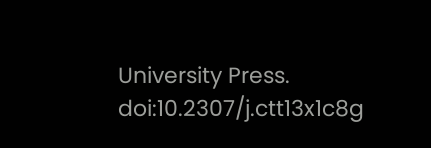University Press. doi:10.2307/j.ctt13x1c8g